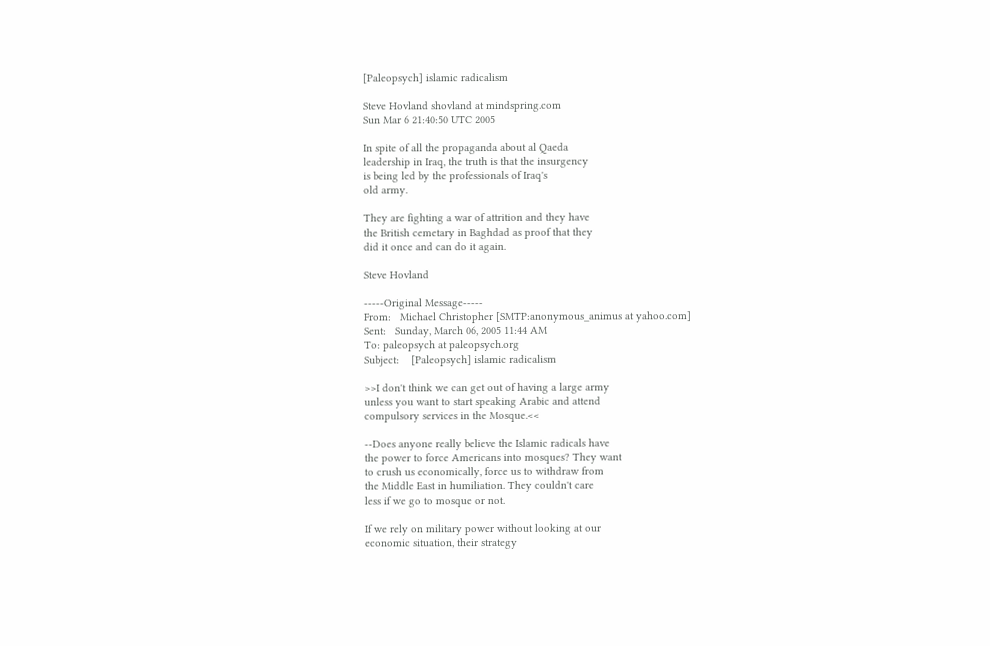[Paleopsych] islamic radicalism

Steve Hovland shovland at mindspring.com
Sun Mar 6 21:40:50 UTC 2005

In spite of all the propaganda about al Qaeda
leadership in Iraq, the truth is that the insurgency
is being led by the professionals of Iraq's
old army.

They are fighting a war of attrition and they have
the British cemetary in Baghdad as proof that they
did it once and can do it again.

Steve Hovland

-----Original Message-----
From:   Michael Christopher [SMTP:anonymous_animus at yahoo.com]
Sent:   Sunday, March 06, 2005 11:44 AM
To: paleopsych at paleopsych.org
Subject:    [Paleopsych] islamic radicalism

>>I don't think we can get out of having a large army
unless you want to start speaking Arabic and attend
compulsory services in the Mosque.<<

--Does anyone really believe the Islamic radicals have
the power to force Americans into mosques? They want
to crush us economically, force us to withdraw from
the Middle East in humiliation. They couldn't care
less if we go to mosque or not.

If we rely on military power without looking at our
economic situation, their strategy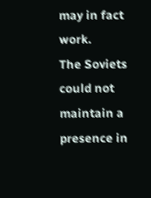may in fact work.
The Soviets could not maintain a presence in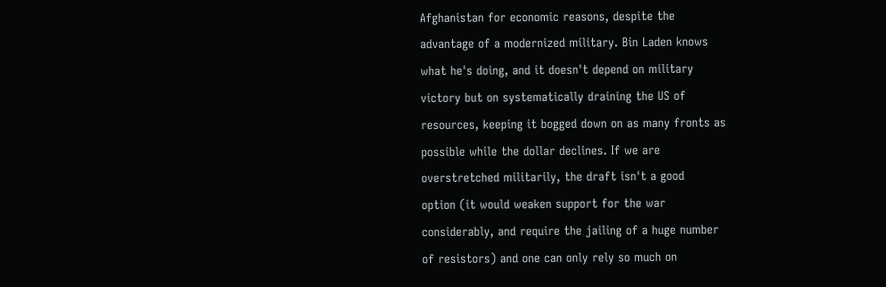Afghanistan for economic reasons, despite the
advantage of a modernized military. Bin Laden knows
what he's doing, and it doesn't depend on military
victory but on systematically draining the US of
resources, keeping it bogged down on as many fronts as
possible while the dollar declines. If we are
overstretched militarily, the draft isn't a good
option (it would weaken support for the war
considerably, and require the jailing of a huge number
of resistors) and one can only rely so much on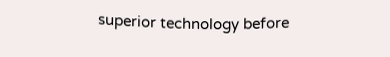superior technology before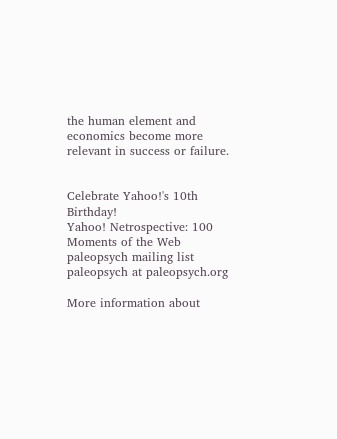the human element and
economics become more relevant in success or failure.


Celebrate Yahoo!'s 10th Birthday!
Yahoo! Netrospective: 100 Moments of the Web
paleopsych mailing list
paleopsych at paleopsych.org

More information about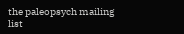the paleopsych mailing list